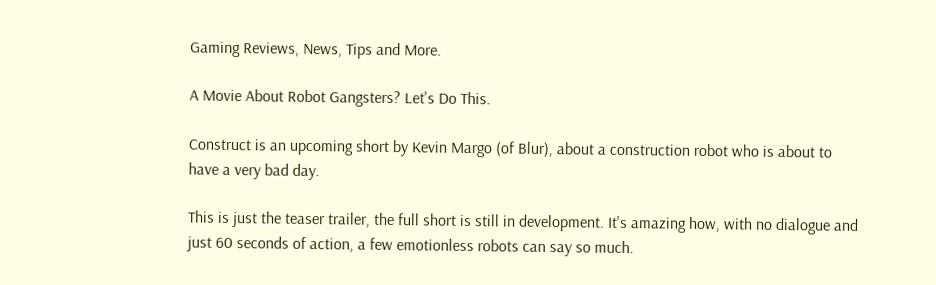Gaming Reviews, News, Tips and More.

A Movie About Robot Gangsters? Let's Do This.

Construct is an upcoming short by Kevin Margo (of Blur), about a construction robot who is about to have a very bad day.

This is just the teaser trailer, the full short is still in development. It's amazing how, with no dialogue and just 60 seconds of action, a few emotionless robots can say so much.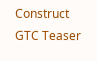Construct GTC Teaser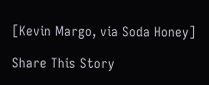[Kevin Margo, via Soda Honey]

Share This Story